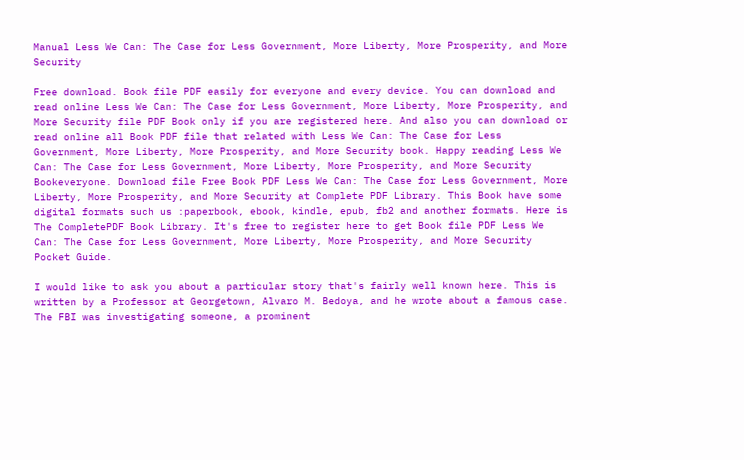Manual Less We Can: The Case for Less Government, More Liberty, More Prosperity, and More Security

Free download. Book file PDF easily for everyone and every device. You can download and read online Less We Can: The Case for Less Government, More Liberty, More Prosperity, and More Security file PDF Book only if you are registered here. And also you can download or read online all Book PDF file that related with Less We Can: The Case for Less Government, More Liberty, More Prosperity, and More Security book. Happy reading Less We Can: The Case for Less Government, More Liberty, More Prosperity, and More Security Bookeveryone. Download file Free Book PDF Less We Can: The Case for Less Government, More Liberty, More Prosperity, and More Security at Complete PDF Library. This Book have some digital formats such us :paperbook, ebook, kindle, epub, fb2 and another formats. Here is The CompletePDF Book Library. It's free to register here to get Book file PDF Less We Can: The Case for Less Government, More Liberty, More Prosperity, and More Security Pocket Guide.

I would like to ask you about a particular story that's fairly well known here. This is written by a Professor at Georgetown, Alvaro M. Bedoya, and he wrote about a famous case. The FBI was investigating someone, a prominent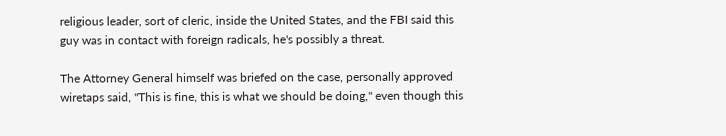religious leader, sort of cleric, inside the United States, and the FBI said this guy was in contact with foreign radicals, he's possibly a threat.

The Attorney General himself was briefed on the case, personally approved wiretaps said, "This is fine, this is what we should be doing," even though this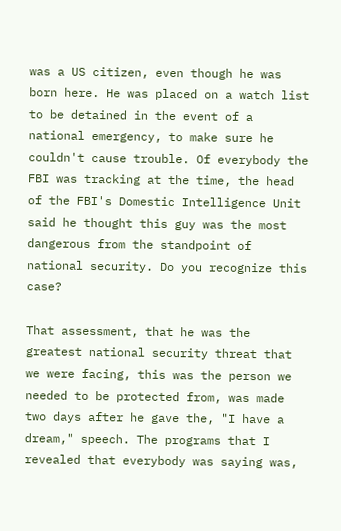was a US citizen, even though he was born here. He was placed on a watch list to be detained in the event of a national emergency, to make sure he couldn't cause trouble. Of everybody the FBI was tracking at the time, the head of the FBI's Domestic Intelligence Unit said he thought this guy was the most dangerous from the standpoint of national security. Do you recognize this case?

That assessment, that he was the greatest national security threat that we were facing, this was the person we needed to be protected from, was made two days after he gave the, "I have a dream," speech. The programs that I revealed that everybody was saying was,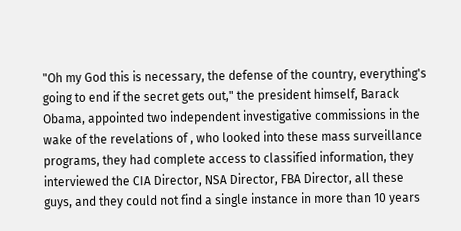"Oh my God this is necessary, the defense of the country, everything's going to end if the secret gets out," the president himself, Barack Obama, appointed two independent investigative commissions in the wake of the revelations of , who looked into these mass surveillance programs, they had complete access to classified information, they interviewed the CIA Director, NSA Director, FBA Director, all these guys, and they could not find a single instance in more than 10 years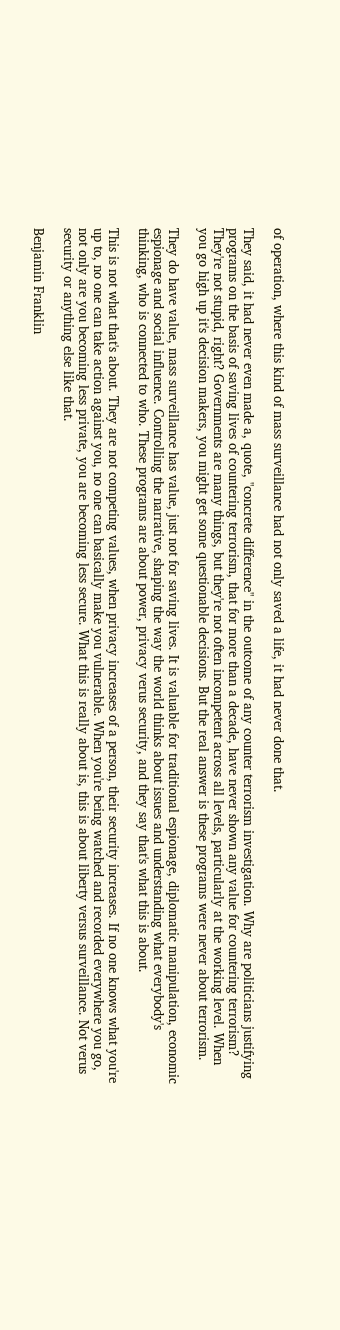of operation, where this kind of mass surveillance had not only saved a life, it had never done that.

They said, it had never even made a, quote, "concrete difference" in the outcome of any counter terrorism investigation. Why are politicians justifying programs on the basis of saving lives of countering terrorism, that for more than a decade, have never shown any value for countering terrorism? They're not stupid, right? Governments are many things, but they're not often incompetent across all levels, particularly at the working level. When you go high up it's decision makers, you might get some questionable decisions. But the real answer is these programs were never about terrorism.

They do have value, mass surveillance has value, just not for saving lives. It is valuable for traditional espionage, diplomatic manipulation, economic espionage and social influence. Controlling the narrative, shaping the way the world thinks about issues and understanding what everybody's thinking, who is connected to who. These programs are about power, privacy verus security, and they say that's what this is about.

This is not what that's about. They are not competing values, when privacy increases of a person, their security increases. If no one knows what you're up to, no one can take action against you, no one can basically make you vulnerable. When you're being watched and recorded everywhere you go, not only are you becoming less private, you are becoming less secure. What this is really about is, this is about liberty versus surveillance. Not verus security or anything else like that.

Benjamin Franklin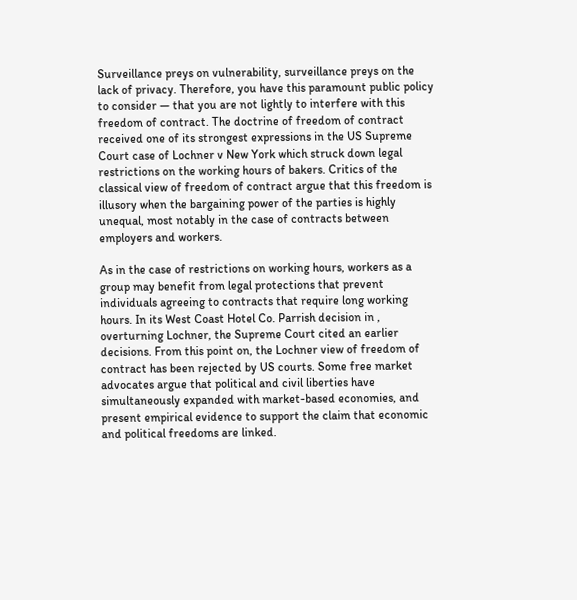Surveillance preys on vulnerability, surveillance preys on the lack of privacy. Therefore, you have this paramount public policy to consider — that you are not lightly to interfere with this freedom of contract. The doctrine of freedom of contract received one of its strongest expressions in the US Supreme Court case of Lochner v New York which struck down legal restrictions on the working hours of bakers. Critics of the classical view of freedom of contract argue that this freedom is illusory when the bargaining power of the parties is highly unequal, most notably in the case of contracts between employers and workers.

As in the case of restrictions on working hours, workers as a group may benefit from legal protections that prevent individuals agreeing to contracts that require long working hours. In its West Coast Hotel Co. Parrish decision in , overturning Lochner, the Supreme Court cited an earlier decisions. From this point on, the Lochner view of freedom of contract has been rejected by US courts. Some free market advocates argue that political and civil liberties have simultaneously expanded with market-based economies, and present empirical evidence to support the claim that economic and political freedoms are linked.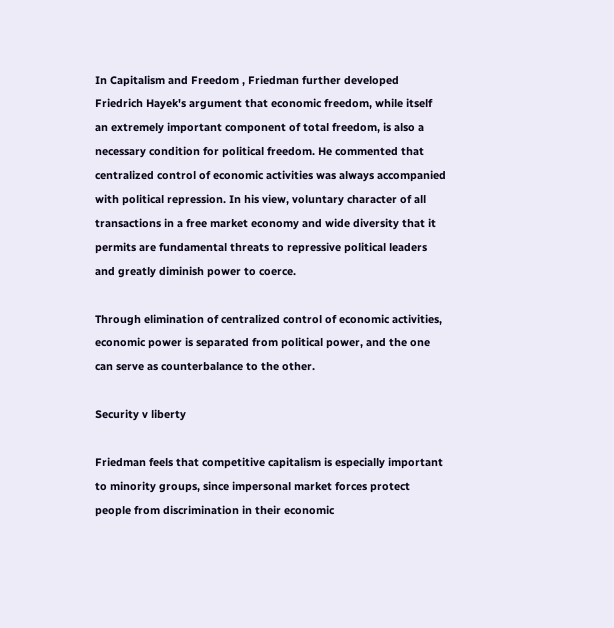In Capitalism and Freedom , Friedman further developed Friedrich Hayek's argument that economic freedom, while itself an extremely important component of total freedom, is also a necessary condition for political freedom. He commented that centralized control of economic activities was always accompanied with political repression. In his view, voluntary character of all transactions in a free market economy and wide diversity that it permits are fundamental threats to repressive political leaders and greatly diminish power to coerce.

Through elimination of centralized control of economic activities, economic power is separated from political power, and the one can serve as counterbalance to the other.

Security v liberty

Friedman feels that competitive capitalism is especially important to minority groups, since impersonal market forces protect people from discrimination in their economic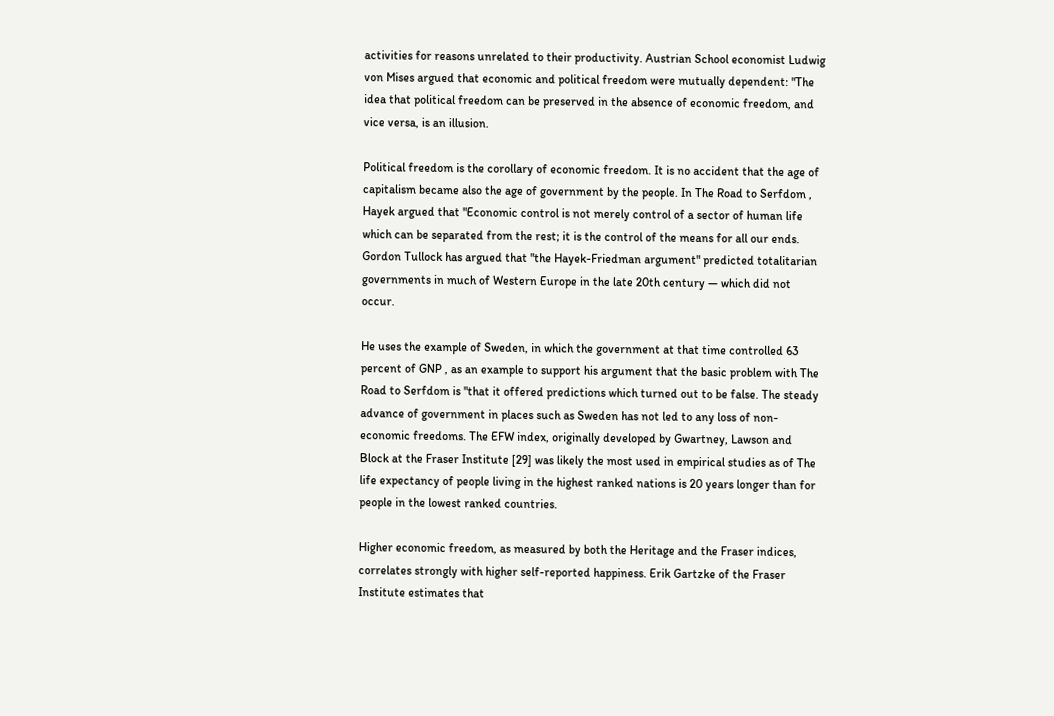activities for reasons unrelated to their productivity. Austrian School economist Ludwig von Mises argued that economic and political freedom were mutually dependent: "The idea that political freedom can be preserved in the absence of economic freedom, and vice versa, is an illusion.

Political freedom is the corollary of economic freedom. It is no accident that the age of capitalism became also the age of government by the people. In The Road to Serfdom , Hayek argued that "Economic control is not merely control of a sector of human life which can be separated from the rest; it is the control of the means for all our ends. Gordon Tullock has argued that "the Hayek-Friedman argument" predicted totalitarian governments in much of Western Europe in the late 20th century — which did not occur.

He uses the example of Sweden, in which the government at that time controlled 63 percent of GNP , as an example to support his argument that the basic problem with The Road to Serfdom is "that it offered predictions which turned out to be false. The steady advance of government in places such as Sweden has not led to any loss of non-economic freedoms. The EFW index, originally developed by Gwartney, Lawson and Block at the Fraser Institute [29] was likely the most used in empirical studies as of The life expectancy of people living in the highest ranked nations is 20 years longer than for people in the lowest ranked countries.

Higher economic freedom, as measured by both the Heritage and the Fraser indices, correlates strongly with higher self-reported happiness. Erik Gartzke of the Fraser Institute estimates that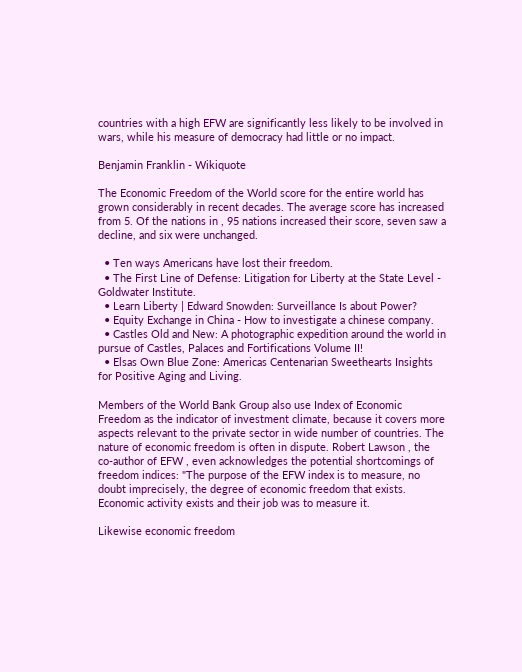countries with a high EFW are significantly less likely to be involved in wars, while his measure of democracy had little or no impact.

Benjamin Franklin - Wikiquote

The Economic Freedom of the World score for the entire world has grown considerably in recent decades. The average score has increased from 5. Of the nations in , 95 nations increased their score, seven saw a decline, and six were unchanged.

  • Ten ways Americans have lost their freedom.
  • The First Line of Defense: Litigation for Liberty at the State Level - Goldwater Institute.
  • Learn Liberty | Edward Snowden: Surveillance Is about Power?
  • Equity Exchange in China - How to investigate a chinese company.
  • Castles Old and New: A photographic expedition around the world in pursue of Castles, Palaces and Fortifications Volume II!
  • Elsas Own Blue Zone: Americas Centenarian Sweethearts Insights for Positive Aging and Living.

Members of the World Bank Group also use Index of Economic Freedom as the indicator of investment climate, because it covers more aspects relevant to the private sector in wide number of countries. The nature of economic freedom is often in dispute. Robert Lawson , the co-author of EFW , even acknowledges the potential shortcomings of freedom indices: "The purpose of the EFW index is to measure, no doubt imprecisely, the degree of economic freedom that exists. Economic activity exists and their job was to measure it.

Likewise economic freedom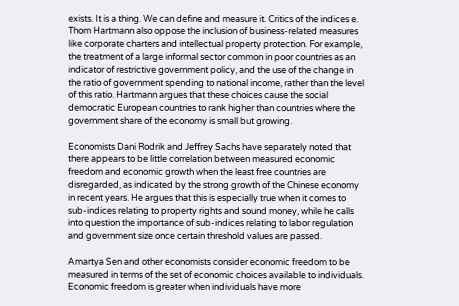exists. It is a thing. We can define and measure it. Critics of the indices e. Thom Hartmann also oppose the inclusion of business-related measures like corporate charters and intellectual property protection. For example, the treatment of a large informal sector common in poor countries as an indicator of restrictive government policy, and the use of the change in the ratio of government spending to national income, rather than the level of this ratio. Hartmann argues that these choices cause the social democratic European countries to rank higher than countries where the government share of the economy is small but growing.

Economists Dani Rodrik and Jeffrey Sachs have separately noted that there appears to be little correlation between measured economic freedom and economic growth when the least free countries are disregarded, as indicated by the strong growth of the Chinese economy in recent years. He argues that this is especially true when it comes to sub-indices relating to property rights and sound money, while he calls into question the importance of sub-indices relating to labor regulation and government size once certain threshold values are passed.

Amartya Sen and other economists consider economic freedom to be measured in terms of the set of economic choices available to individuals. Economic freedom is greater when individuals have more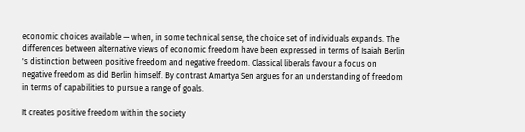economic choices available — when, in some technical sense, the choice set of individuals expands. The differences between alternative views of economic freedom have been expressed in terms of Isaiah Berlin 's distinction between positive freedom and negative freedom. Classical liberals favour a focus on negative freedom as did Berlin himself. By contrast Amartya Sen argues for an understanding of freedom in terms of capabilities to pursue a range of goals.

It creates positive freedom within the society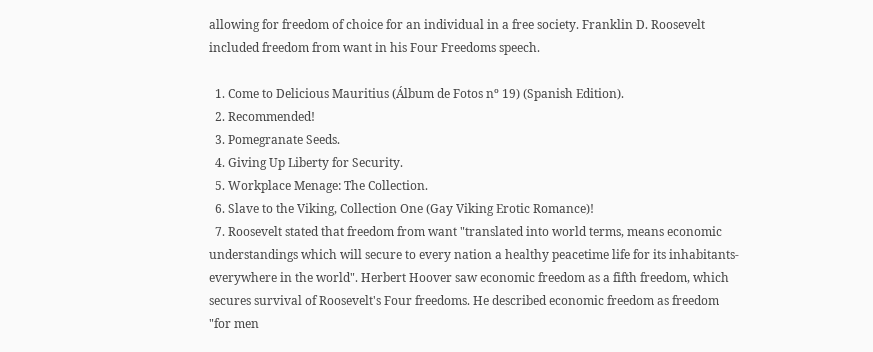allowing for freedom of choice for an individual in a free society. Franklin D. Roosevelt included freedom from want in his Four Freedoms speech.

  1. Come to Delicious Mauritius (Álbum de Fotos nº 19) (Spanish Edition).
  2. Recommended!
  3. Pomegranate Seeds.
  4. Giving Up Liberty for Security.
  5. Workplace Menage: The Collection.
  6. Slave to the Viking, Collection One (Gay Viking Erotic Romance)!
  7. Roosevelt stated that freedom from want "translated into world terms, means economic understandings which will secure to every nation a healthy peacetime life for its inhabitants-everywhere in the world". Herbert Hoover saw economic freedom as a fifth freedom, which secures survival of Roosevelt's Four freedoms. He described economic freedom as freedom "for men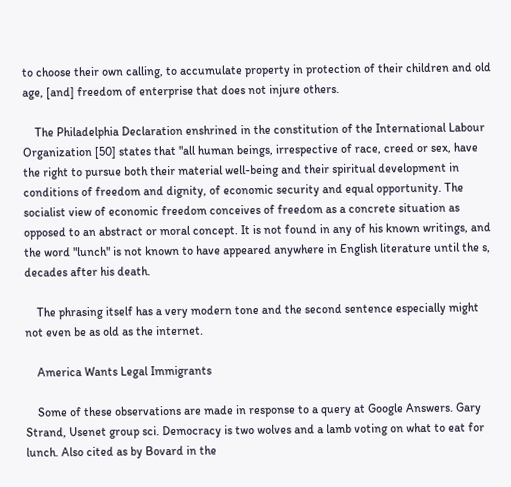to choose their own calling, to accumulate property in protection of their children and old age, [and] freedom of enterprise that does not injure others.

    The Philadelphia Declaration enshrined in the constitution of the International Labour Organization [50] states that "all human beings, irrespective of race, creed or sex, have the right to pursue both their material well-being and their spiritual development in conditions of freedom and dignity, of economic security and equal opportunity. The socialist view of economic freedom conceives of freedom as a concrete situation as opposed to an abstract or moral concept. It is not found in any of his known writings, and the word "lunch" is not known to have appeared anywhere in English literature until the s, decades after his death.

    The phrasing itself has a very modern tone and the second sentence especially might not even be as old as the internet.

    America Wants Legal Immigrants

    Some of these observations are made in response to a query at Google Answers. Gary Strand, Usenet group sci. Democracy is two wolves and a lamb voting on what to eat for lunch. Also cited as by Bovard in the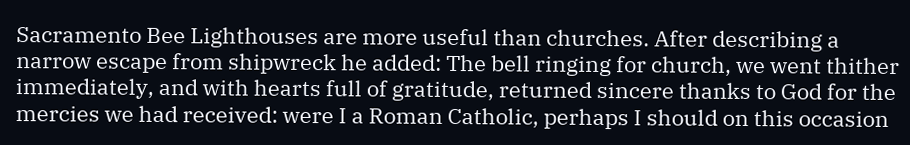Sacramento Bee Lighthouses are more useful than churches. After describing a narrow escape from shipwreck he added: The bell ringing for church, we went thither immediately, and with hearts full of gratitude, returned sincere thanks to God for the mercies we had received: were I a Roman Catholic, perhaps I should on this occasion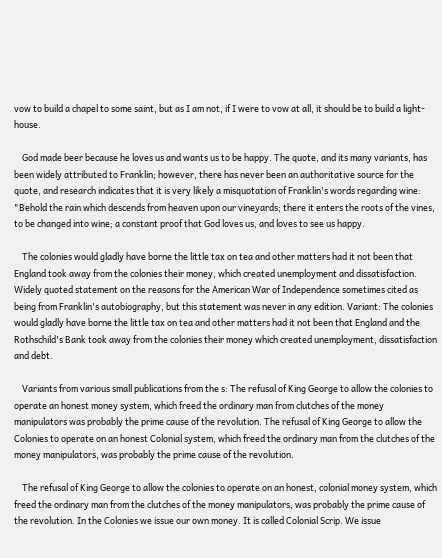vow to build a chapel to some saint, but as I am not, if I were to vow at all, it should be to build a light-house.

    God made beer because he loves us and wants us to be happy. The quote, and its many variants, has been widely attributed to Franklin; however, there has never been an authoritative source for the quote, and research indicates that it is very likely a misquotation of Franklin's words regarding wine: "Behold the rain which descends from heaven upon our vineyards; there it enters the roots of the vines, to be changed into wine; a constant proof that God loves us, and loves to see us happy.

    The colonies would gladly have borne the little tax on tea and other matters had it not been that England took away from the colonies their money, which created unemployment and dissatisfaction. Widely quoted statement on the reasons for the American War of Independence sometimes cited as being from Franklin's autobiography, but this statement was never in any edition. Variant: The colonies would gladly have borne the little tax on tea and other matters had it not been that England and the Rothschild's Bank took away from the colonies their money which created unemployment, dissatisfaction and debt.

    Variants from various small publications from the s: The refusal of King George to allow the colonies to operate an honest money system, which freed the ordinary man from clutches of the money manipulators was probably the prime cause of the revolution. The refusal of King George to allow the Colonies to operate on an honest Colonial system, which freed the ordinary man from the clutches of the money manipulators, was probably the prime cause of the revolution.

    The refusal of King George to allow the colonies to operate on an honest, colonial money system, which freed the ordinary man from the clutches of the money manipulators, was probably the prime cause of the revolution. In the Colonies we issue our own money. It is called Colonial Scrip. We issue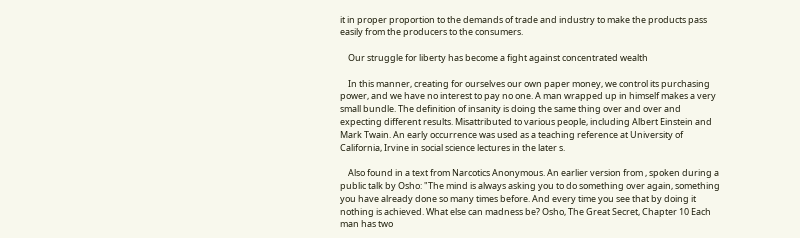it in proper proportion to the demands of trade and industry to make the products pass easily from the producers to the consumers.

    Our struggle for liberty has become a fight against concentrated wealth

    In this manner, creating for ourselves our own paper money, we control its purchasing power, and we have no interest to pay no one. A man wrapped up in himself makes a very small bundle. The definition of insanity is doing the same thing over and over and expecting different results. Misattributed to various people, including Albert Einstein and Mark Twain. An early occurrence was used as a teaching reference at University of California, Irvine in social science lectures in the later s.

    Also found in a text from Narcotics Anonymous. An earlier version from , spoken during a public talk by Osho: "The mind is always asking you to do something over again, something you have already done so many times before. And every time you see that by doing it nothing is achieved. What else can madness be? Osho, The Great Secret, Chapter 10 Each man has two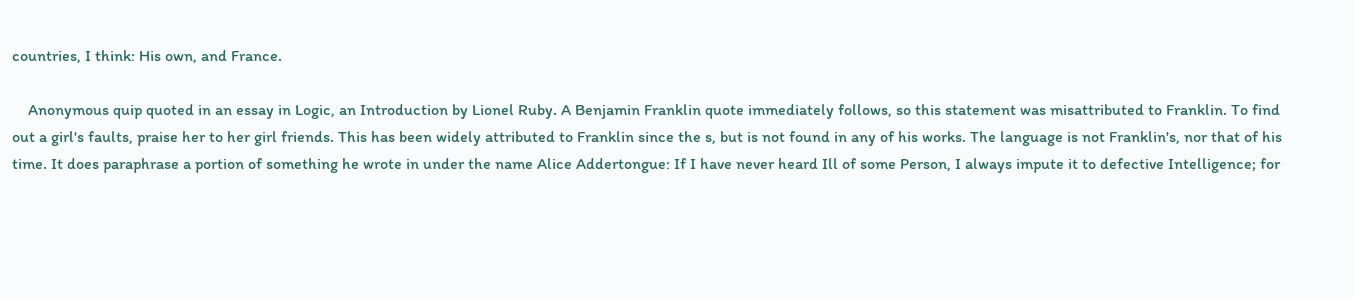countries, I think: His own, and France.

    Anonymous quip quoted in an essay in Logic, an Introduction by Lionel Ruby. A Benjamin Franklin quote immediately follows, so this statement was misattributed to Franklin. To find out a girl's faults, praise her to her girl friends. This has been widely attributed to Franklin since the s, but is not found in any of his works. The language is not Franklin's, nor that of his time. It does paraphrase a portion of something he wrote in under the name Alice Addertongue: If I have never heard Ill of some Person, I always impute it to defective Intelligence; for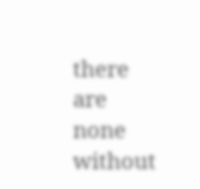there are none without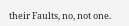their Faults, no, not one.